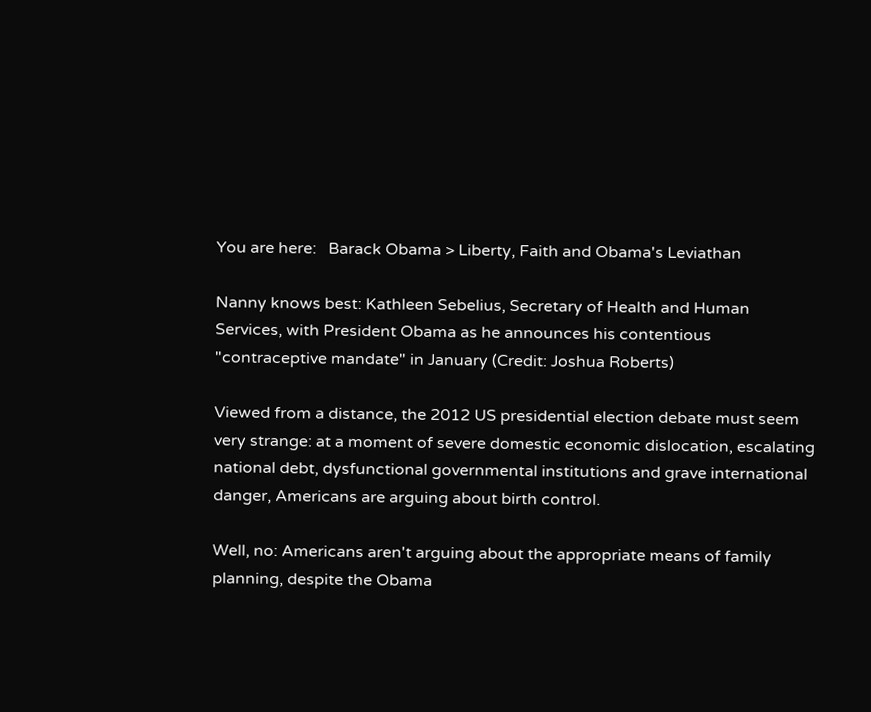You are here:   Barack Obama > Liberty, Faith and Obama's Leviathan

Nanny knows best: Kathleen Sebelius, Secretary of Health and Human Services, with President Obama as he announces his contentious "contraceptive mandate" in January (Credit: Joshua Roberts)

Viewed from a distance, the 2012 US presidential election debate must seem very strange: at a moment of severe domestic economic dislocation, escalating national debt, dysfunctional governmental institutions and grave international danger, Americans are arguing about birth control.

Well, no: Americans aren't arguing about the appropriate means of family planning, despite the Obama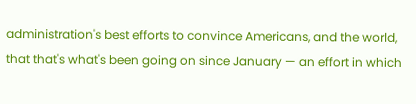administration's best efforts to convince Americans, and the world, that that's what's been going on since January — an effort in which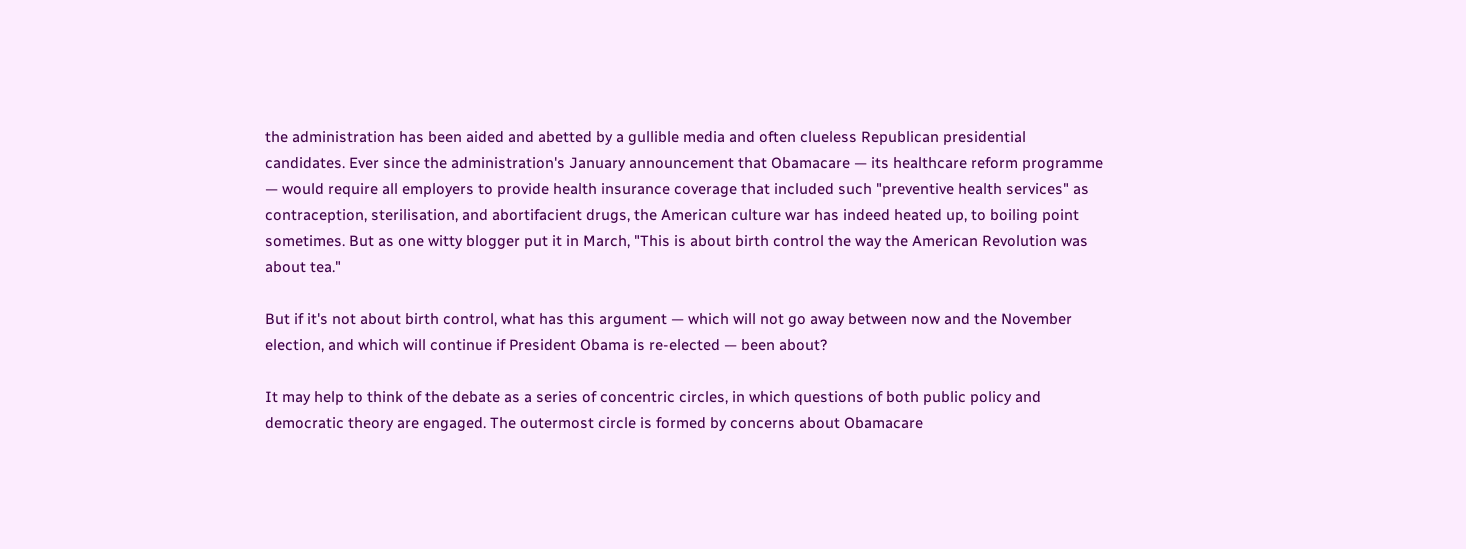the administration has been aided and abetted by a gullible media and often clueless Republican presidential candidates. Ever since the administration's January announcement that Obamacare — its healthcare reform programme — would require all employers to provide health insurance coverage that included such "preventive health services" as contraception, sterilisation, and abortifacient drugs, the American culture war has indeed heated up, to boiling point sometimes. But as one witty blogger put it in March, "This is about birth control the way the American Revolution was about tea."

But if it's not about birth control, what has this argument — which will not go away between now and the November election, and which will continue if President Obama is re-elected — been about?

It may help to think of the debate as a series of concentric circles, in which questions of both public policy and democratic theory are engaged. The outermost circle is formed by concerns about Obamacare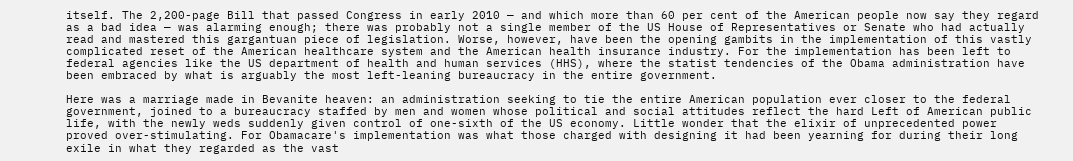itself. The 2,200-page Bill that passed Congress in early 2010 — and which more than 60 per cent of the American people now say they regard as a bad idea — was alarming enough; there was probably not a single member of the US House of Representatives or Senate who had actually read and mastered this gargantuan piece of legislation. Worse, however, have been the opening gambits in the implementation of this vastly complicated reset of the American healthcare system and the American health insurance industry. For the implementation has been left to federal agencies like the US department of health and human services (HHS), where the statist tendencies of the Obama administration have been embraced by what is arguably the most left-leaning bureaucracy in the entire government.

Here was a marriage made in Bevanite heaven: an administration seeking to tie the entire American population ever closer to the federal government, joined to a bureaucracy staffed by men and women whose political and social attitudes reflect the hard Left of American public life, with the newly weds suddenly given control of one-sixth of the US economy. Little wonder that the elixir of unprecedented power proved over-stimulating. For Obamacare's implementation was what those charged with designing it had been yearning for during their long exile in what they regarded as the vast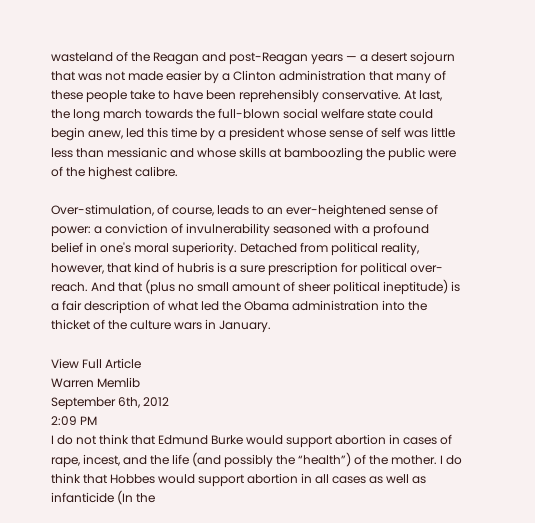wasteland of the Reagan and post-Reagan years — a desert sojourn that was not made easier by a Clinton administration that many of these people take to have been reprehensibly conservative. At last, the long march towards the full-blown social welfare state could begin anew, led this time by a president whose sense of self was little less than messianic and whose skills at bamboozling the public were of the highest calibre.

Over-stimulation, of course, leads to an ever-heightened sense of power: a conviction of invulnerability seasoned with a profound belief in one's moral superiority. Detached from political reality, however, that kind of hubris is a sure prescription for political over-reach. And that (plus no small amount of sheer political ineptitude) is a fair description of what led the Obama administration into the thicket of the culture wars in January.

View Full Article
Warren Memlib
September 6th, 2012
2:09 PM
I do not think that Edmund Burke would support abortion in cases of rape, incest, and the life (and possibly the “health”) of the mother. I do think that Hobbes would support abortion in all cases as well as infanticide (In the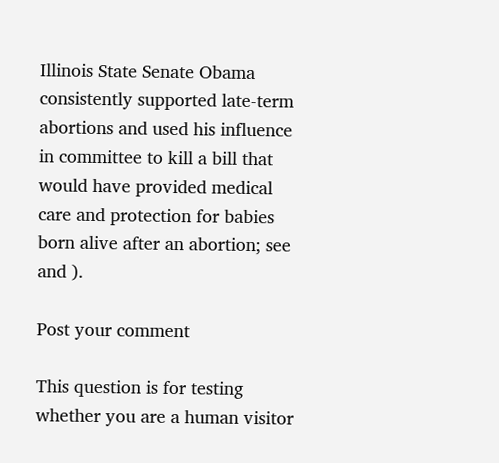Illinois State Senate Obama consistently supported late-term abortions and used his influence in committee to kill a bill that would have provided medical care and protection for babies born alive after an abortion; see and ).

Post your comment

This question is for testing whether you are a human visitor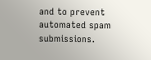and to prevent automated spam submissions.